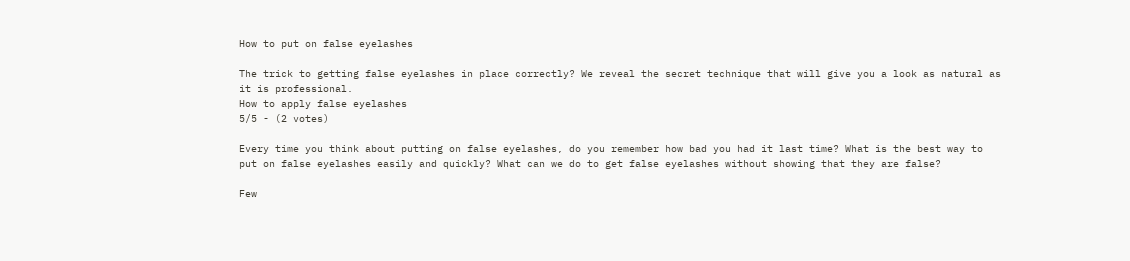How to put on false eyelashes

The trick to getting false eyelashes in place correctly? We reveal the secret technique that will give you a look as natural as it is professional.
How to apply false eyelashes
5/5 - (2 votes)

Every time you think about putting on false eyelashes, do you remember how bad you had it last time? What is the best way to put on false eyelashes easily and quickly? What can we do to get false eyelashes without showing that they are false?

Few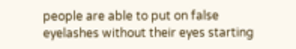people are able to put on false eyelashes without their eyes starting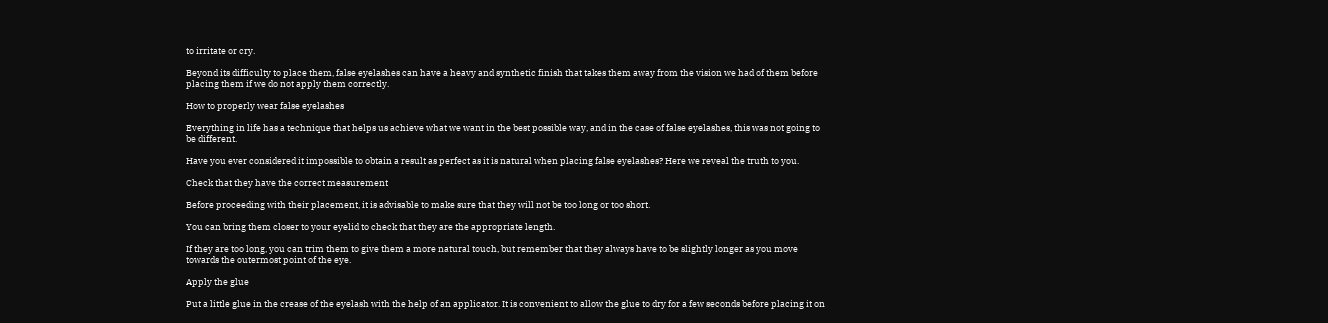to irritate or cry.

Beyond its difficulty to place them, false eyelashes can have a heavy and synthetic finish that takes them away from the vision we had of them before placing them if we do not apply them correctly.

How to properly wear false eyelashes

Everything in life has a technique that helps us achieve what we want in the best possible way, and in the case of false eyelashes, this was not going to be different.

Have you ever considered it impossible to obtain a result as perfect as it is natural when placing false eyelashes? Here we reveal the truth to you.

Check that they have the correct measurement

Before proceeding with their placement, it is advisable to make sure that they will not be too long or too short.

You can bring them closer to your eyelid to check that they are the appropriate length.

If they are too long, you can trim them to give them a more natural touch, but remember that they always have to be slightly longer as you move towards the outermost point of the eye.

Apply the glue

Put a little glue in the crease of the eyelash with the help of an applicator. It is convenient to allow the glue to dry for a few seconds before placing it on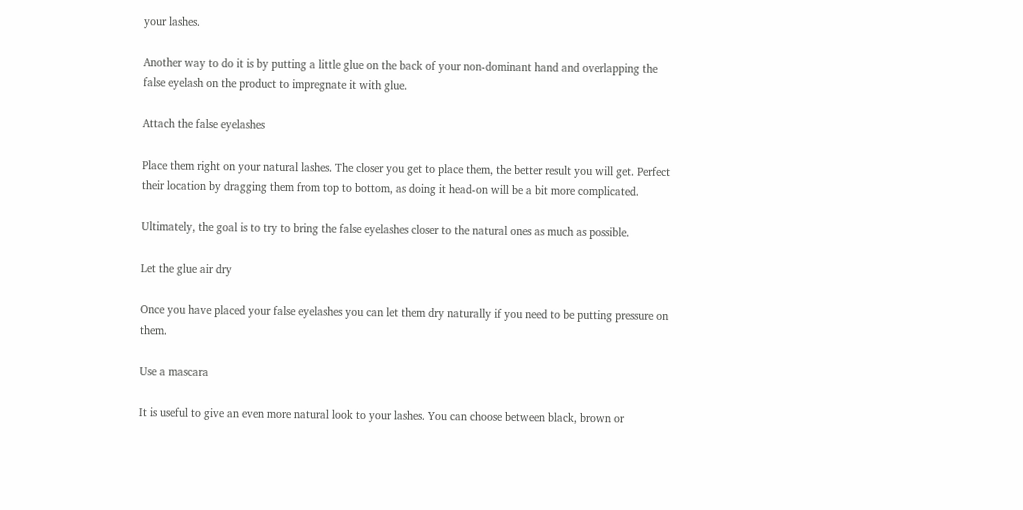your lashes.

Another way to do it is by putting a little glue on the back of your non-dominant hand and overlapping the false eyelash on the product to impregnate it with glue.

Attach the false eyelashes

Place them right on your natural lashes. The closer you get to place them, the better result you will get. Perfect their location by dragging them from top to bottom, as doing it head-on will be a bit more complicated.

Ultimately, the goal is to try to bring the false eyelashes closer to the natural ones as much as possible.

Let the glue air dry

Once you have placed your false eyelashes you can let them dry naturally if you need to be putting pressure on them.

Use a mascara

It is useful to give an even more natural look to your lashes. You can choose between black, brown or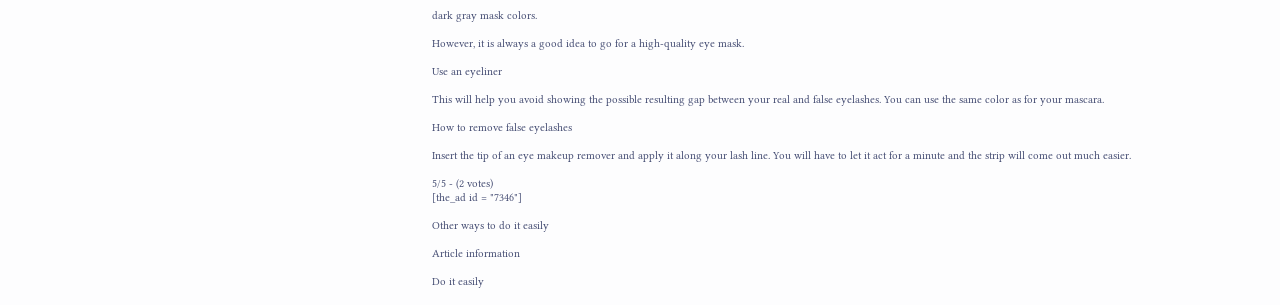dark gray mask colors.

However, it is always a good idea to go for a high-quality eye mask.

Use an eyeliner

This will help you avoid showing the possible resulting gap between your real and false eyelashes. You can use the same color as for your mascara.

How to remove false eyelashes

Insert the tip of an eye makeup remover and apply it along your lash line. You will have to let it act for a minute and the strip will come out much easier.

5/5 - (2 votes)
[the_ad id = "7346"]

Other ways to do it easily

Article information

Do it easily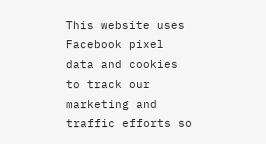This website uses Facebook pixel data and cookies to track our marketing and traffic efforts so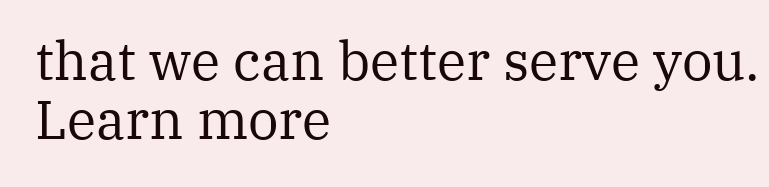that we can better serve you. Learn more